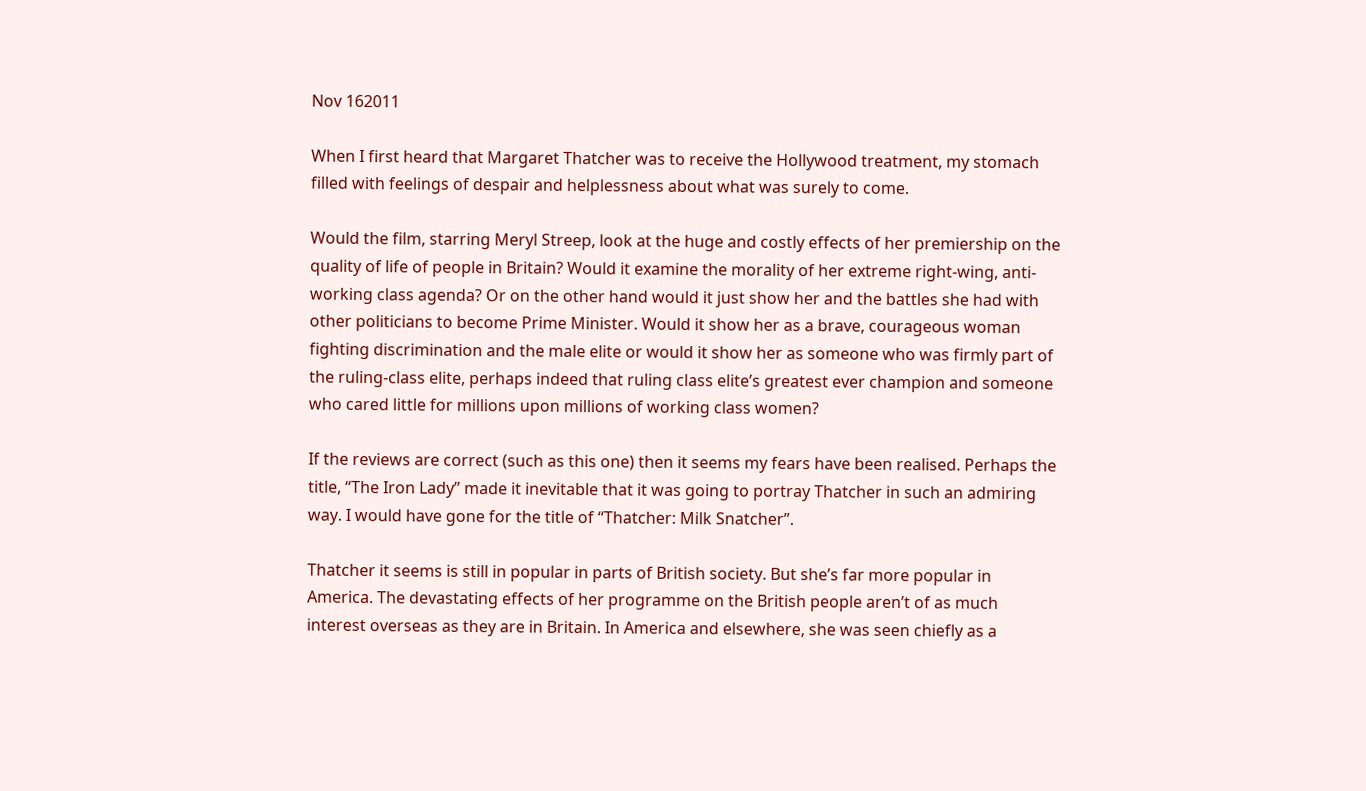Nov 162011

When I first heard that Margaret Thatcher was to receive the Hollywood treatment, my stomach filled with feelings of despair and helplessness about what was surely to come.

Would the film, starring Meryl Streep, look at the huge and costly effects of her premiership on the quality of life of people in Britain? Would it examine the morality of her extreme right-wing, anti-working class agenda? Or on the other hand would it just show her and the battles she had with other politicians to become Prime Minister. Would it show her as a brave, courageous woman fighting discrimination and the male elite or would it show her as someone who was firmly part of the ruling-class elite, perhaps indeed that ruling class elite’s greatest ever champion and someone who cared little for millions upon millions of working class women?

If the reviews are correct (such as this one) then it seems my fears have been realised. Perhaps the title, “The Iron Lady” made it inevitable that it was going to portray Thatcher in such an admiring way. I would have gone for the title of “Thatcher: Milk Snatcher”.

Thatcher it seems is still in popular in parts of British society. But she’s far more popular in America. The devastating effects of her programme on the British people aren’t of as much interest overseas as they are in Britain. In America and elsewhere, she was seen chiefly as a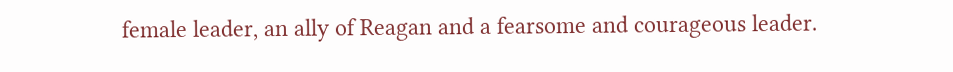female leader, an ally of Reagan and a fearsome and courageous leader.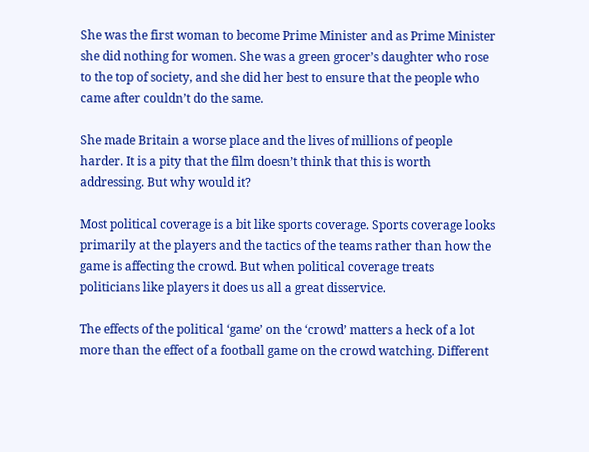She was the first woman to become Prime Minister and as Prime Minister she did nothing for women. She was a green grocer’s daughter who rose to the top of society, and she did her best to ensure that the people who came after couldn’t do the same.

She made Britain a worse place and the lives of millions of people harder. It is a pity that the film doesn’t think that this is worth addressing. But why would it?

Most political coverage is a bit like sports coverage. Sports coverage looks primarily at the players and the tactics of the teams rather than how the game is affecting the crowd. But when political coverage treats politicians like players it does us all a great disservice.

The effects of the political ‘game’ on the ‘crowd’ matters a heck of a lot more than the effect of a football game on the crowd watching. Different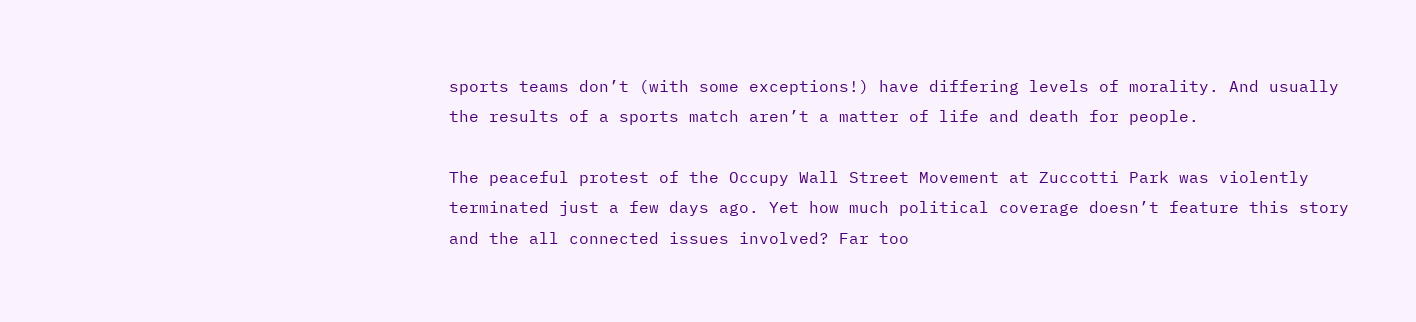sports teams don’t (with some exceptions!) have differing levels of morality. And usually the results of a sports match aren’t a matter of life and death for people.

The peaceful protest of the Occupy Wall Street Movement at Zuccotti Park was violently terminated just a few days ago. Yet how much political coverage doesn’t feature this story and the all connected issues involved? Far too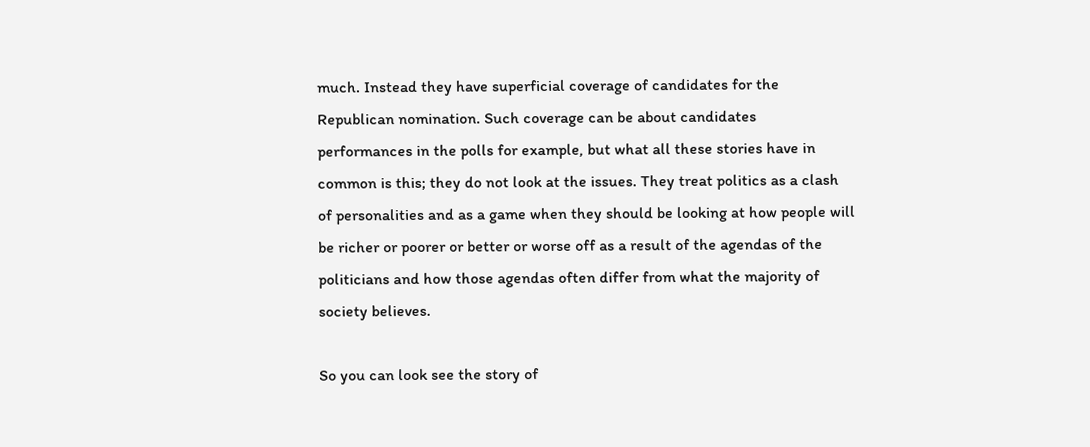much. Instead they have superficial coverage of candidates for the Republican nomination. Such coverage can be about candidates performances in the polls for example, but what all these stories have in common is this; they do not look at the issues. They treat politics as a clash of personalities and as a game when they should be looking at how people will be richer or poorer or better or worse off as a result of the agendas of the politicians and how those agendas often differ from what the majority of society believes.

So you can look see the story of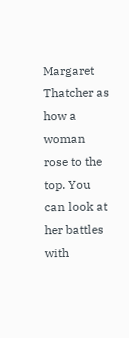Margaret Thatcher as how a woman rose to the top. You can look at her battles with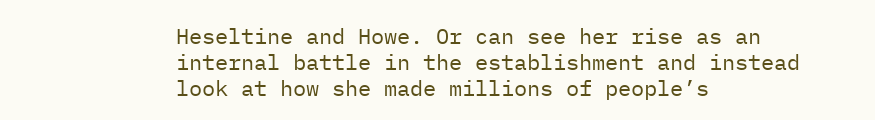Heseltine and Howe. Or can see her rise as an internal battle in the establishment and instead look at how she made millions of people’s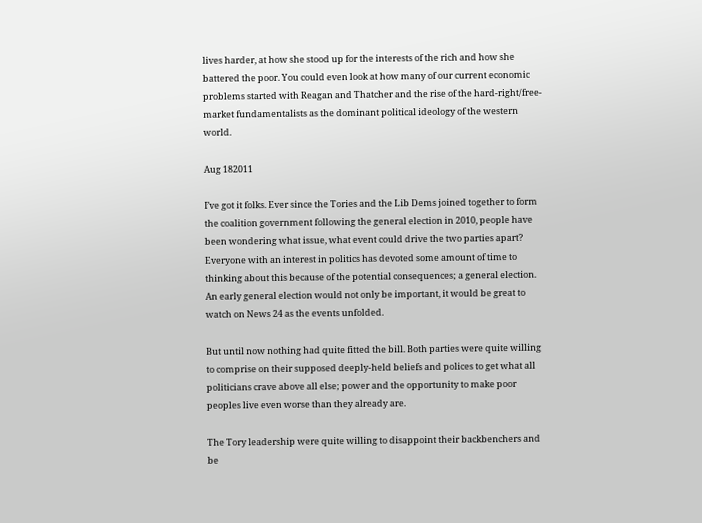lives harder, at how she stood up for the interests of the rich and how she battered the poor. You could even look at how many of our current economic problems started with Reagan and Thatcher and the rise of the hard-right/free-market fundamentalists as the dominant political ideology of the western world.

Aug 182011

I’ve got it folks. Ever since the Tories and the Lib Dems joined together to form the coalition government following the general election in 2010, people have been wondering what issue, what event could drive the two parties apart? Everyone with an interest in politics has devoted some amount of time to thinking about this because of the potential consequences; a general election. An early general election would not only be important, it would be great to watch on News 24 as the events unfolded.

But until now nothing had quite fitted the bill. Both parties were quite willing to comprise on their supposed deeply-held beliefs and polices to get what all politicians crave above all else; power and the opportunity to make poor peoples live even worse than they already are.

The Tory leadership were quite willing to disappoint their backbenchers and be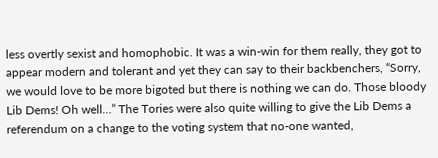less overtly sexist and homophobic. It was a win-win for them really, they got to appear modern and tolerant and yet they can say to their backbenchers, “Sorry, we would love to be more bigoted but there is nothing we can do. Those bloody Lib Dems! Oh well…” The Tories were also quite willing to give the Lib Dems a referendum on a change to the voting system that no-one wanted,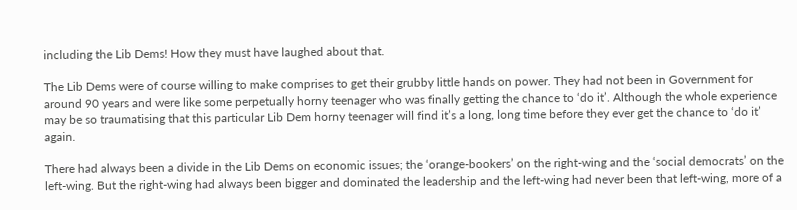including the Lib Dems! How they must have laughed about that.

The Lib Dems were of course willing to make comprises to get their grubby little hands on power. They had not been in Government for around 90 years and were like some perpetually horny teenager who was finally getting the chance to ‘do it’. Although the whole experience may be so traumatising that this particular Lib Dem horny teenager will find it’s a long, long time before they ever get the chance to ‘do it’ again.

There had always been a divide in the Lib Dems on economic issues; the ‘orange-bookers’ on the right-wing and the ‘social democrats’ on the left-wing. But the right-wing had always been bigger and dominated the leadership and the left-wing had never been that left-wing, more of a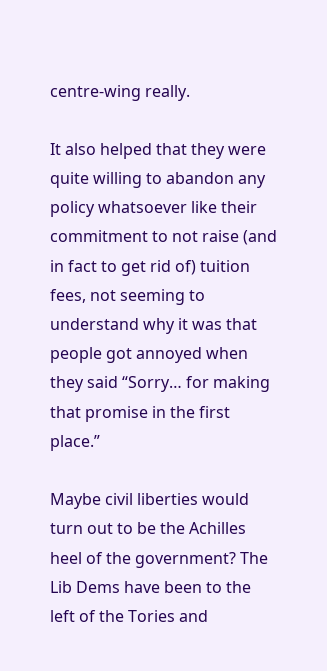centre-wing really.

It also helped that they were quite willing to abandon any policy whatsoever like their commitment to not raise (and in fact to get rid of) tuition fees, not seeming to understand why it was that people got annoyed when they said “Sorry… for making that promise in the first place.”

Maybe civil liberties would turn out to be the Achilles heel of the government? The Lib Dems have been to the left of the Tories and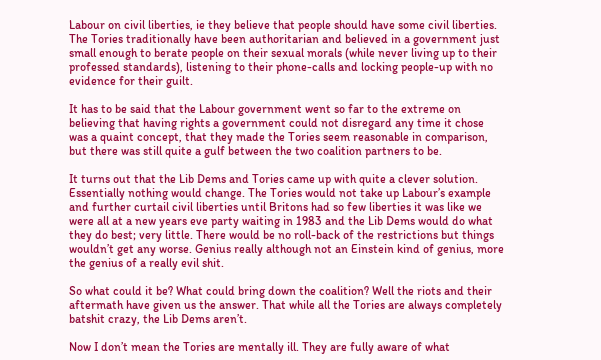Labour on civil liberties, ie they believe that people should have some civil liberties. The Tories traditionally have been authoritarian and believed in a government just small enough to berate people on their sexual morals (while never living up to their professed standards), listening to their phone-calls and locking people-up with no evidence for their guilt.

It has to be said that the Labour government went so far to the extreme on believing that having rights a government could not disregard any time it chose was a quaint concept, that they made the Tories seem reasonable in comparison, but there was still quite a gulf between the two coalition partners to be.

It turns out that the Lib Dems and Tories came up with quite a clever solution. Essentially nothing would change. The Tories would not take up Labour’s example and further curtail civil liberties until Britons had so few liberties it was like we were all at a new years eve party waiting in 1983 and the Lib Dems would do what they do best; very little. There would be no roll-back of the restrictions but things wouldn’t get any worse. Genius really although not an Einstein kind of genius, more the genius of a really evil shit.

So what could it be? What could bring down the coalition? Well the riots and their aftermath have given us the answer. That while all the Tories are always completely batshit crazy, the Lib Dems aren’t.

Now I don’t mean the Tories are mentally ill. They are fully aware of what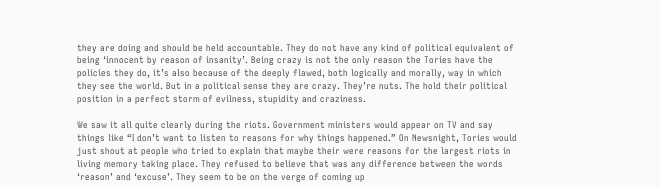they are doing and should be held accountable. They do not have any kind of political equivalent of being ‘innocent by reason of insanity’. Being crazy is not the only reason the Tories have the policies they do, it’s also because of the deeply flawed, both logically and morally, way in which they see the world. But in a political sense they are crazy. They’re nuts. The hold their political position in a perfect storm of evilness, stupidity and craziness.

We saw it all quite clearly during the riots. Government ministers would appear on TV and say things like “I don’t want to listen to reasons for why things happened.” On Newsnight, Tories would just shout at people who tried to explain that maybe their were reasons for the largest riots in living memory taking place. They refused to believe that was any difference between the words ‘reason’ and ‘excuse’. They seem to be on the verge of coming up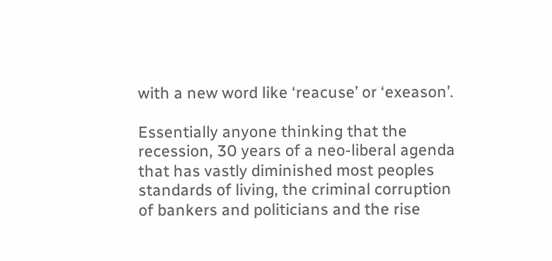with a new word like ‘reacuse’ or ‘exeason’.

Essentially anyone thinking that the recession, 30 years of a neo-liberal agenda that has vastly diminished most peoples standards of living, the criminal corruption of bankers and politicians and the rise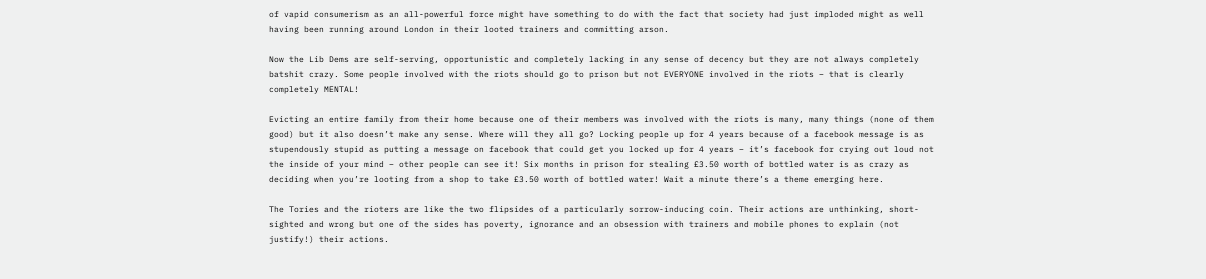of vapid consumerism as an all-powerful force might have something to do with the fact that society had just imploded might as well having been running around London in their looted trainers and committing arson.

Now the Lib Dems are self-serving, opportunistic and completely lacking in any sense of decency but they are not always completely batshit crazy. Some people involved with the riots should go to prison but not EVERYONE involved in the riots – that is clearly completely MENTAL!

Evicting an entire family from their home because one of their members was involved with the riots is many, many things (none of them good) but it also doesn’t make any sense. Where will they all go? Locking people up for 4 years because of a facebook message is as stupendously stupid as putting a message on facebook that could get you locked up for 4 years – it’s facebook for crying out loud not the inside of your mind – other people can see it! Six months in prison for stealing £3.50 worth of bottled water is as crazy as deciding when you’re looting from a shop to take £3.50 worth of bottled water! Wait a minute there’s a theme emerging here.

The Tories and the rioters are like the two flipsides of a particularly sorrow-inducing coin. Their actions are unthinking, short-sighted and wrong but one of the sides has poverty, ignorance and an obsession with trainers and mobile phones to explain (not justify!) their actions.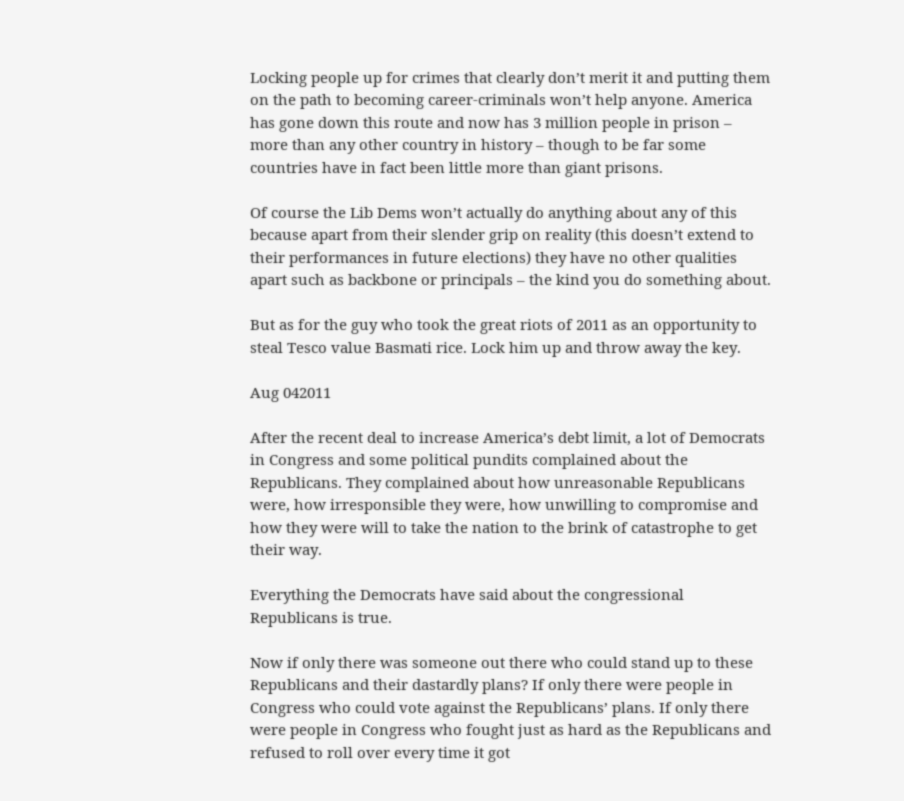Locking people up for crimes that clearly don’t merit it and putting them on the path to becoming career-criminals won’t help anyone. America has gone down this route and now has 3 million people in prison – more than any other country in history – though to be far some countries have in fact been little more than giant prisons.

Of course the Lib Dems won’t actually do anything about any of this because apart from their slender grip on reality (this doesn’t extend to their performances in future elections) they have no other qualities apart such as backbone or principals – the kind you do something about.

But as for the guy who took the great riots of 2011 as an opportunity to steal Tesco value Basmati rice. Lock him up and throw away the key.

Aug 042011

After the recent deal to increase America’s debt limit, a lot of Democrats in Congress and some political pundits complained about the Republicans. They complained about how unreasonable Republicans were, how irresponsible they were, how unwilling to compromise and how they were will to take the nation to the brink of catastrophe to get their way.

Everything the Democrats have said about the congressional Republicans is true.

Now if only there was someone out there who could stand up to these Republicans and their dastardly plans? If only there were people in Congress who could vote against the Republicans’ plans. If only there were people in Congress who fought just as hard as the Republicans and refused to roll over every time it got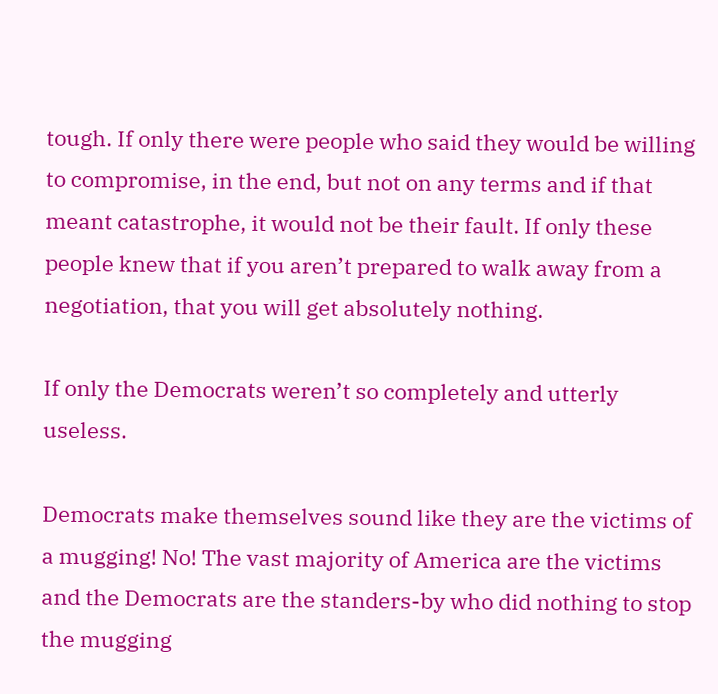tough. If only there were people who said they would be willing to compromise, in the end, but not on any terms and if that meant catastrophe, it would not be their fault. If only these people knew that if you aren’t prepared to walk away from a negotiation, that you will get absolutely nothing.

If only the Democrats weren’t so completely and utterly useless.

Democrats make themselves sound like they are the victims of a mugging! No! The vast majority of America are the victims and the Democrats are the standers-by who did nothing to stop the mugging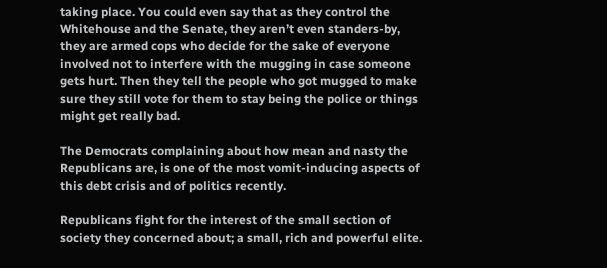taking place. You could even say that as they control the Whitehouse and the Senate, they aren’t even standers-by, they are armed cops who decide for the sake of everyone involved not to interfere with the mugging in case someone gets hurt. Then they tell the people who got mugged to make sure they still vote for them to stay being the police or things might get really bad.

The Democrats complaining about how mean and nasty the Republicans are, is one of the most vomit-inducing aspects of this debt crisis and of politics recently.

Republicans fight for the interest of the small section of society they concerned about; a small, rich and powerful elite.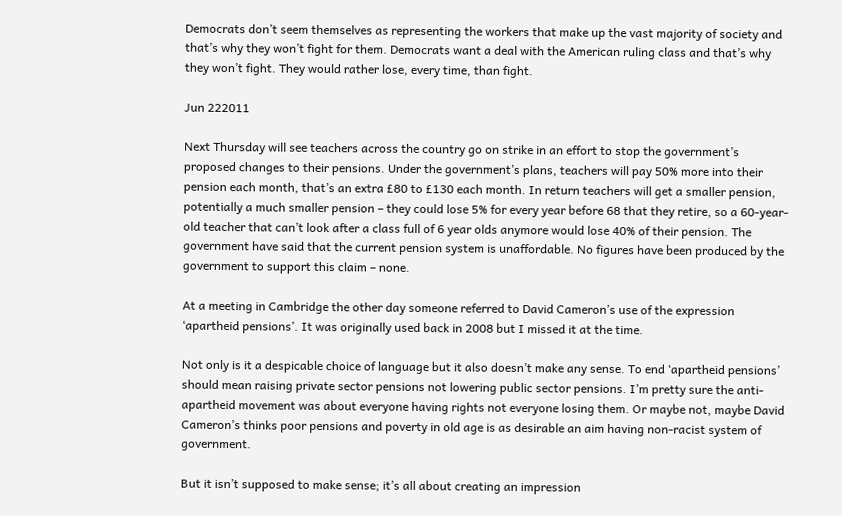Democrats don’t seem themselves as representing the workers that make up the vast majority of society and that’s why they won’t fight for them. Democrats want a deal with the American ruling class and that’s why they won’t fight. They would rather lose, every time, than fight.

Jun 222011

Next Thursday will see teachers across the country go on strike in an effort to stop the government’s proposed changes to their pensions. Under the government’s plans, teachers will pay 50% more into their pension each month, that’s an extra £80 to £130 each month. In return teachers will get a smaller pension, potentially a much smaller pension – they could lose 5% for every year before 68 that they retire, so a 60-year-old teacher that can’t look after a class full of 6 year olds anymore would lose 40% of their pension. The government have said that the current pension system is unaffordable. No figures have been produced by the government to support this claim – none.

At a meeting in Cambridge the other day someone referred to David Cameron’s use of the expression ‘apartheid pensions’. It was originally used back in 2008 but I missed it at the time.

Not only is it a despicable choice of language but it also doesn’t make any sense. To end ‘apartheid pensions’ should mean raising private sector pensions not lowering public sector pensions. I’m pretty sure the anti-apartheid movement was about everyone having rights not everyone losing them. Or maybe not, maybe David Cameron’s thinks poor pensions and poverty in old age is as desirable an aim having non-racist system of government.

But it isn’t supposed to make sense; it’s all about creating an impression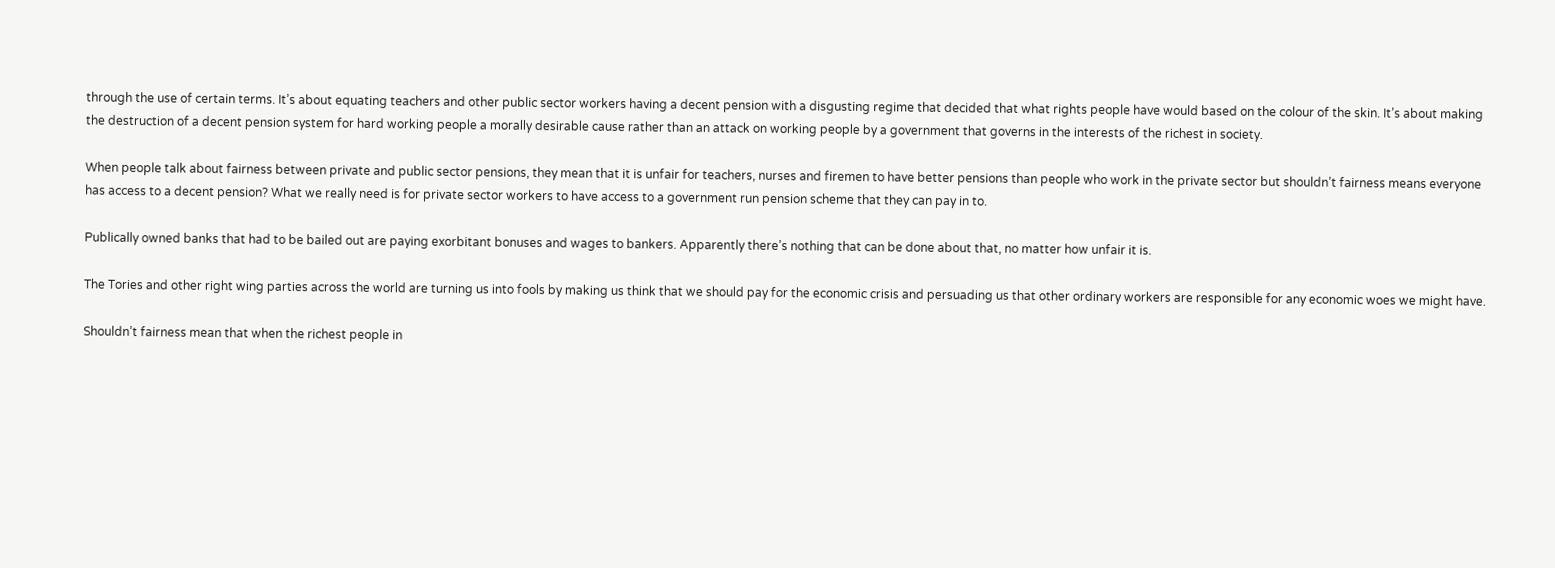through the use of certain terms. It’s about equating teachers and other public sector workers having a decent pension with a disgusting regime that decided that what rights people have would based on the colour of the skin. It’s about making the destruction of a decent pension system for hard working people a morally desirable cause rather than an attack on working people by a government that governs in the interests of the richest in society.

When people talk about fairness between private and public sector pensions, they mean that it is unfair for teachers, nurses and firemen to have better pensions than people who work in the private sector but shouldn’t fairness means everyone has access to a decent pension? What we really need is for private sector workers to have access to a government run pension scheme that they can pay in to.

Publically owned banks that had to be bailed out are paying exorbitant bonuses and wages to bankers. Apparently there’s nothing that can be done about that, no matter how unfair it is.

The Tories and other right wing parties across the world are turning us into fools by making us think that we should pay for the economic crisis and persuading us that other ordinary workers are responsible for any economic woes we might have.

Shouldn’t fairness mean that when the richest people in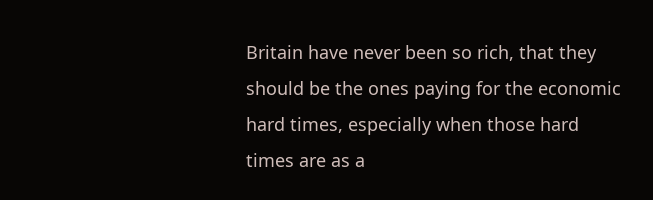Britain have never been so rich, that they should be the ones paying for the economic hard times, especially when those hard times are as a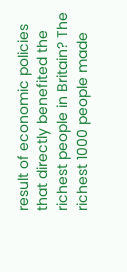result of economic policies that directly benefited the richest people in Britain? The richest 1000 people made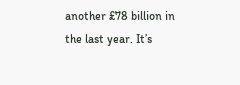another £78 billion in the last year. It’s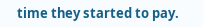time they started to pay.